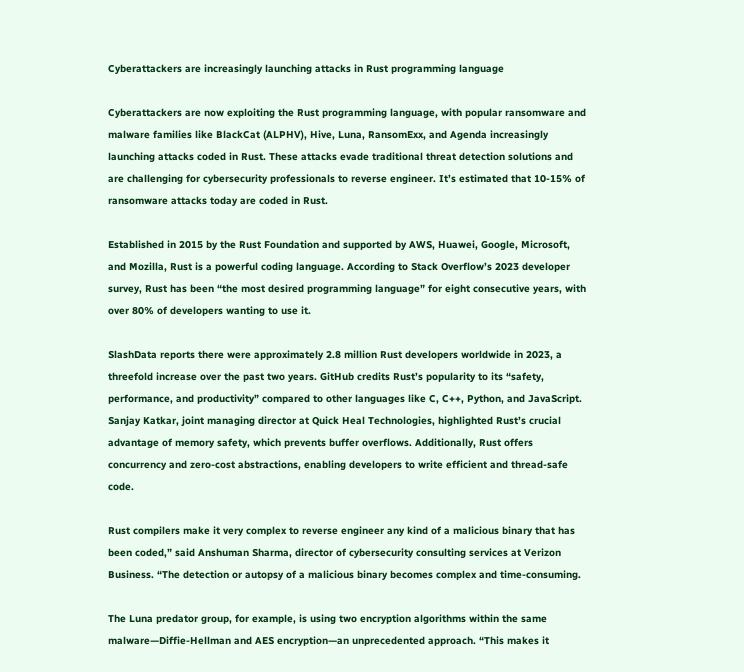Cyberattackers are increasingly launching attacks in Rust programming language

Cyberattackers are now exploiting the Rust programming language, with popular ransomware and malware families like BlackCat (ALPHV), Hive, Luna, RansomExx, and Agenda increasingly launching attacks coded in Rust. These attacks evade traditional threat detection solutions and are challenging for cybersecurity professionals to reverse engineer. It’s estimated that 10-15% of ransomware attacks today are coded in Rust.

Established in 2015 by the Rust Foundation and supported by AWS, Huawei, Google, Microsoft, and Mozilla, Rust is a powerful coding language. According to Stack Overflow’s 2023 developer survey, Rust has been “the most desired programming language” for eight consecutive years, with over 80% of developers wanting to use it.

SlashData reports there were approximately 2.8 million Rust developers worldwide in 2023, a threefold increase over the past two years. GitHub credits Rust’s popularity to its “safety, performance, and productivity” compared to other languages like C, C++, Python, and JavaScript. Sanjay Katkar, joint managing director at Quick Heal Technologies, highlighted Rust’s crucial advantage of memory safety, which prevents buffer overflows. Additionally, Rust offers concurrency and zero-cost abstractions, enabling developers to write efficient and thread-safe code.

Rust compilers make it very complex to reverse engineer any kind of a malicious binary that has been coded,” said Anshuman Sharma, director of cybersecurity consulting services at Verizon Business. “The detection or autopsy of a malicious binary becomes complex and time-consuming.

The Luna predator group, for example, is using two encryption algorithms within the same malware—Diffie-Hellman and AES encryption—an unprecedented approach. “This makes it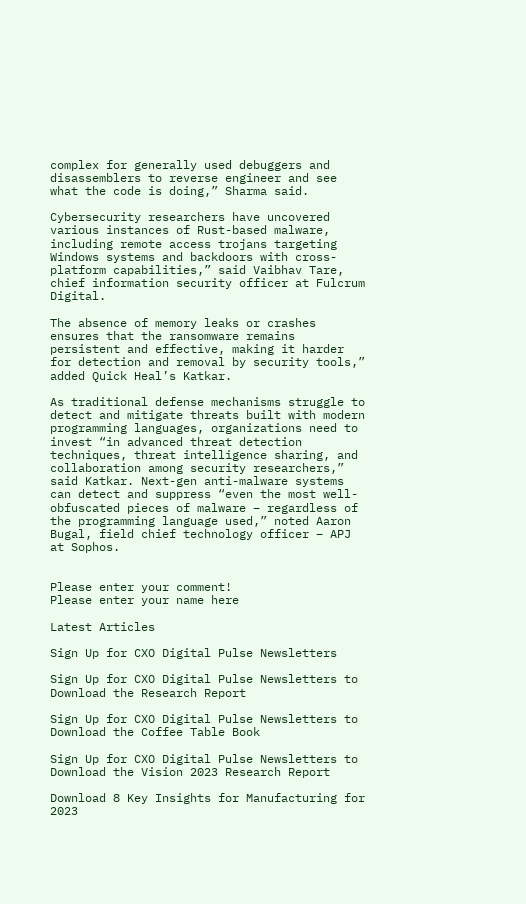complex for generally used debuggers and disassemblers to reverse engineer and see what the code is doing,” Sharma said.

Cybersecurity researchers have uncovered various instances of Rust-based malware, including remote access trojans targeting Windows systems and backdoors with cross-platform capabilities,” said Vaibhav Tare, chief information security officer at Fulcrum Digital.

The absence of memory leaks or crashes ensures that the ransomware remains persistent and effective, making it harder for detection and removal by security tools,” added Quick Heal’s Katkar.

As traditional defense mechanisms struggle to detect and mitigate threats built with modern programming languages, organizations need to invest “in advanced threat detection techniques, threat intelligence sharing, and collaboration among security researchers,” said Katkar. Next-gen anti-malware systems can detect and suppress “even the most well-obfuscated pieces of malware – regardless of the programming language used,” noted Aaron Bugal, field chief technology officer – APJ at Sophos.


Please enter your comment!
Please enter your name here

Latest Articles

Sign Up for CXO Digital Pulse Newsletters

Sign Up for CXO Digital Pulse Newsletters to Download the Research Report

Sign Up for CXO Digital Pulse Newsletters to Download the Coffee Table Book

Sign Up for CXO Digital Pulse Newsletters to Download the Vision 2023 Research Report

Download 8 Key Insights for Manufacturing for 2023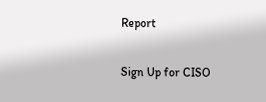Report

Sign Up for CISO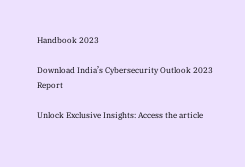Handbook 2023

Download India’s Cybersecurity Outlook 2023 Report

Unlock Exclusive Insights: Access the article